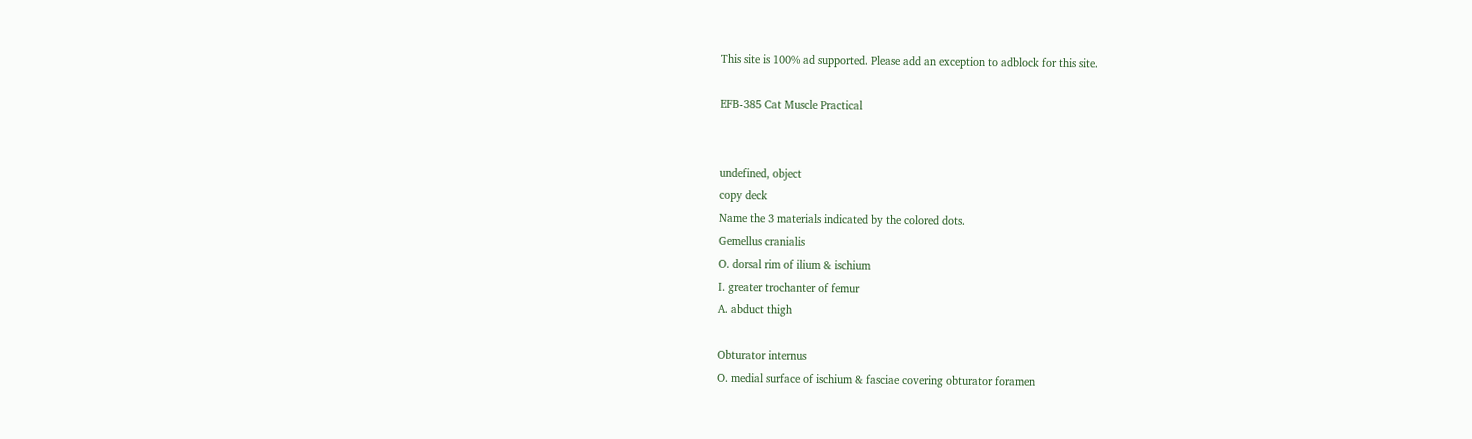This site is 100% ad supported. Please add an exception to adblock for this site.

EFB-385 Cat Muscle Practical


undefined, object
copy deck
Name the 3 materials indicated by the colored dots.
Gemellus cranialis
O. dorsal rim of ilium & ischium
I. greater trochanter of femur
A. abduct thigh

Obturator internus
O. medial surface of ischium & fasciae covering obturator foramen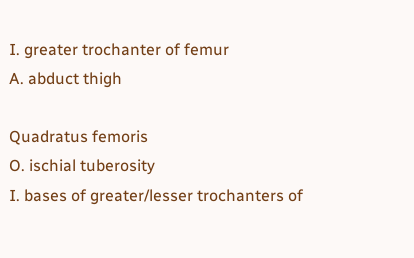I. greater trochanter of femur
A. abduct thigh

Quadratus femoris
O. ischial tuberosity
I. bases of greater/lesser trochanters of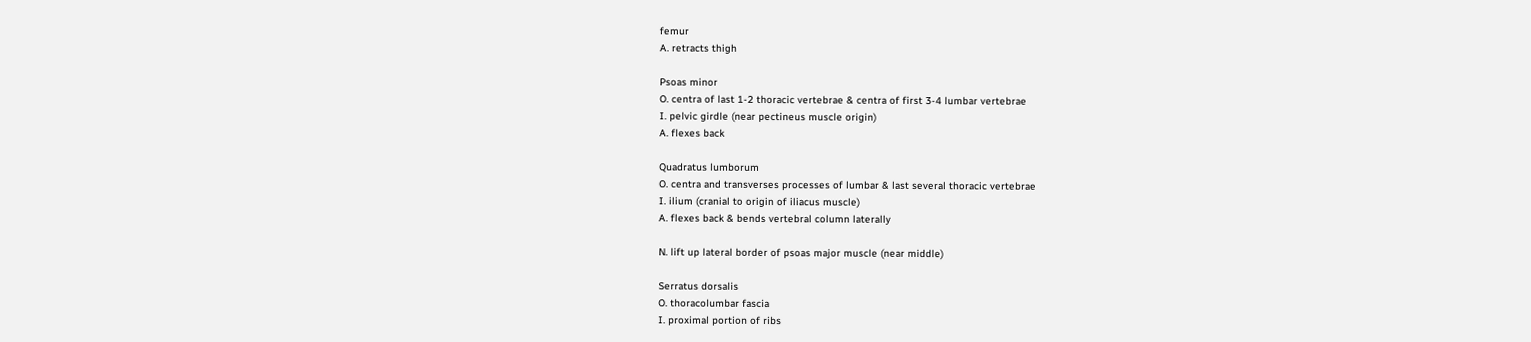femur
A. retracts thigh

Psoas minor
O. centra of last 1-2 thoracic vertebrae & centra of first 3-4 lumbar vertebrae
I. pelvic girdle (near pectineus muscle origin)
A. flexes back

Quadratus lumborum
O. centra and transverses processes of lumbar & last several thoracic vertebrae
I. ilium (cranial to origin of iliacus muscle)
A. flexes back & bends vertebral column laterally

N. lift up lateral border of psoas major muscle (near middle)

Serratus dorsalis
O. thoracolumbar fascia
I. proximal portion of ribs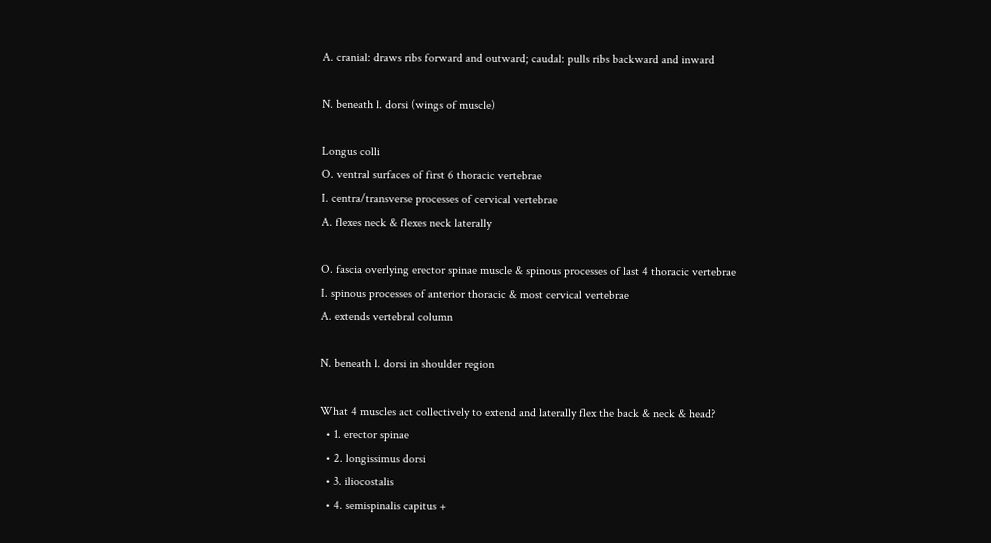A. cranial: draws ribs forward and outward; caudal: pulls ribs backward and inward

N. beneath l. dorsi (wings of muscle)

Longus colli
O. ventral surfaces of first 6 thoracic vertebrae
I. centra/transverse processes of cervical vertebrae
A. flexes neck & flexes neck laterally

O. fascia overlying erector spinae muscle & spinous processes of last 4 thoracic vertebrae
I. spinous processes of anterior thoracic & most cervical vertebrae
A. extends vertebral column

N. beneath l. dorsi in shoulder region

What 4 muscles act collectively to extend and laterally flex the back & neck & head?
  • 1. erector spinae
  • 2. longissimus dorsi
  • 3. iliocostalis
  • 4. semispinalis capitus +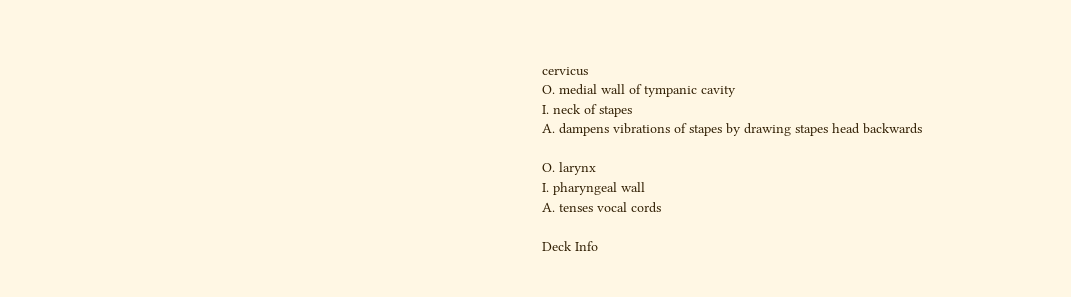cervicus
O. medial wall of tympanic cavity
I. neck of stapes
A. dampens vibrations of stapes by drawing stapes head backwards

O. larynx
I. pharyngeal wall
A. tenses vocal cords

Deck Info